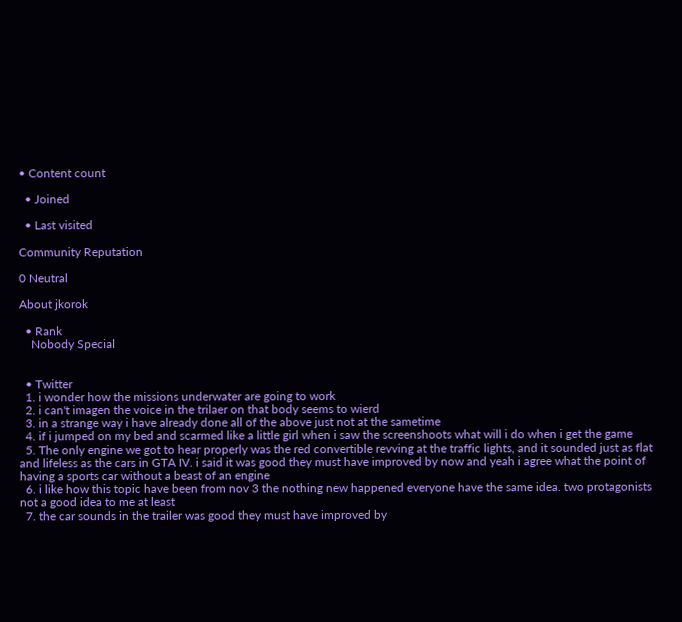• Content count

  • Joined

  • Last visited

Community Reputation

0 Neutral

About jkorok

  • Rank
    Nobody Special


  • Twitter
  1. i wonder how the missions underwater are going to work
  2. i can't imagen the voice in the trilaer on that body seems to wierd
  3. in a strange way i have already done all of the above just not at the sametime
  4. if i jumped on my bed and scarmed like a little girl when i saw the screenshoots what will i do when i get the game
  5. The only engine we got to hear properly was the red convertible revving at the traffic lights, and it sounded just as flat and lifeless as the cars in GTA IV. i said it was good they must have improved by now and yeah i agree what the point of having a sports car without a beast of an engine
  6. i like how this topic have been from nov 3 the nothing new happened everyone have the same idea. two protagonists not a good idea to me at least
  7. the car sounds in the trailer was good they must have improved by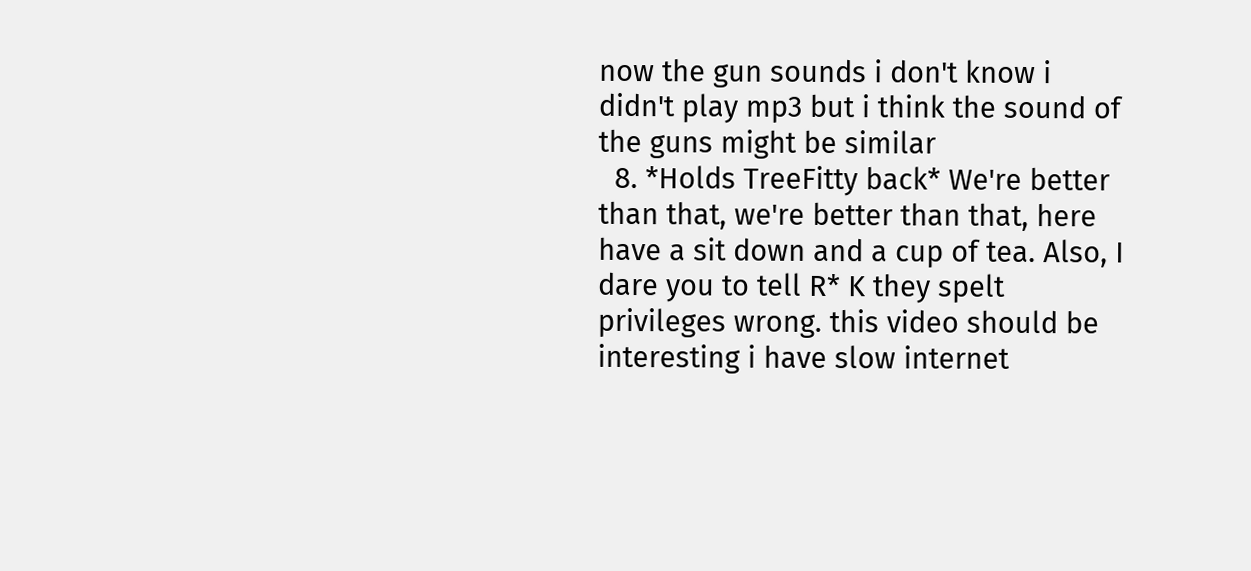now the gun sounds i don't know i didn't play mp3 but i think the sound of the guns might be similar
  8. *Holds TreeFitty back* We're better than that, we're better than that, here have a sit down and a cup of tea. Also, I dare you to tell R* K they spelt privileges wrong. this video should be interesting i have slow internet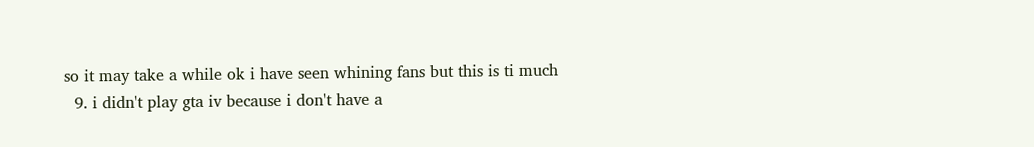so it may take a while ok i have seen whining fans but this is ti much
  9. i didn't play gta iv because i don't have a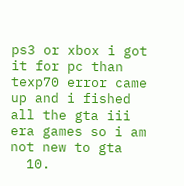ps3 or xbox i got it for pc than texp70 error came up and i fished all the gta iii era games so i am not new to gta
  10.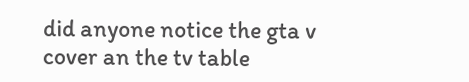did anyone notice the gta v cover an the tv table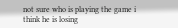not sure who is playing the game i think he is losing